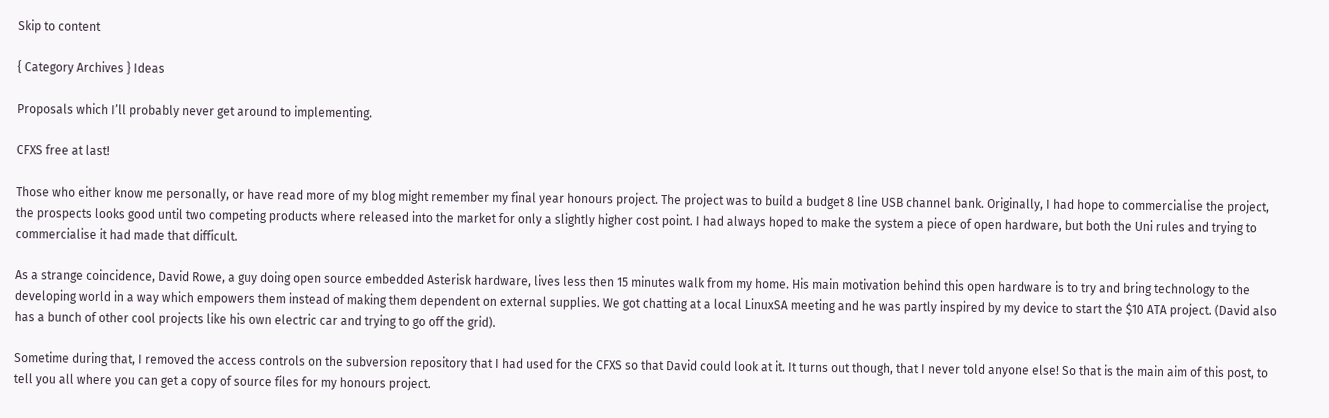Skip to content

{ Category Archives } Ideas

Proposals which I’ll probably never get around to implementing.

CFXS free at last!

Those who either know me personally, or have read more of my blog might remember my final year honours project. The project was to build a budget 8 line USB channel bank. Originally, I had hope to commercialise the project, the prospects looks good until two competing products where released into the market for only a slightly higher cost point. I had always hoped to make the system a piece of open hardware, but both the Uni rules and trying to commercialise it had made that difficult.

As a strange coincidence, David Rowe, a guy doing open source embedded Asterisk hardware, lives less then 15 minutes walk from my home. His main motivation behind this open hardware is to try and bring technology to the developing world in a way which empowers them instead of making them dependent on external supplies. We got chatting at a local LinuxSA meeting and he was partly inspired by my device to start the $10 ATA project. (David also has a bunch of other cool projects like his own electric car and trying to go off the grid).

Sometime during that, I removed the access controls on the subversion repository that I had used for the CFXS so that David could look at it. It turns out though, that I never told anyone else! So that is the main aim of this post, to tell you all where you can get a copy of source files for my honours project.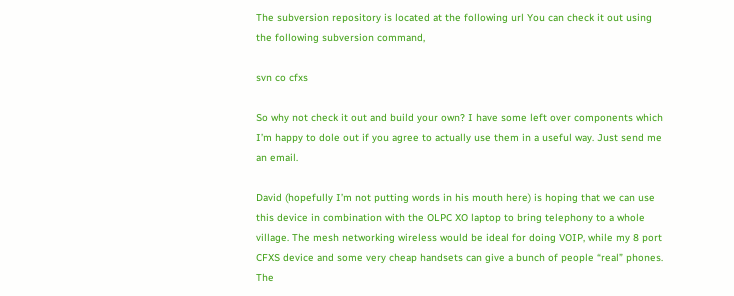The subversion repository is located at the following url You can check it out using the following subversion command,

svn co cfxs

So why not check it out and build your own? I have some left over components which I’m happy to dole out if you agree to actually use them in a useful way. Just send me an email.

David (hopefully I’m not putting words in his mouth here) is hoping that we can use this device in combination with the OLPC XO laptop to bring telephony to a whole village. The mesh networking wireless would be ideal for doing VOIP, while my 8 port CFXS device and some very cheap handsets can give a bunch of people “real” phones. The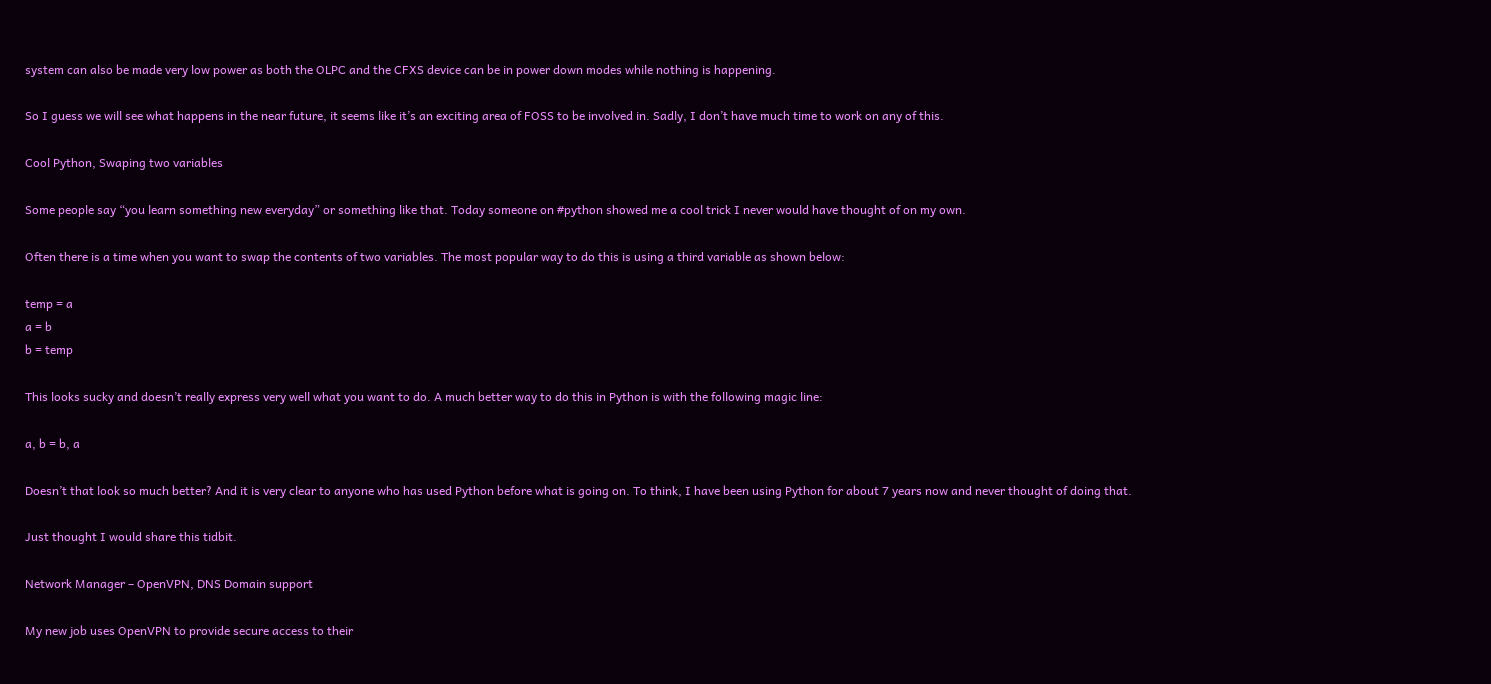system can also be made very low power as both the OLPC and the CFXS device can be in power down modes while nothing is happening.

So I guess we will see what happens in the near future, it seems like it’s an exciting area of FOSS to be involved in. Sadly, I don’t have much time to work on any of this.

Cool Python, Swaping two variables

Some people say “you learn something new everyday” or something like that. Today someone on #python showed me a cool trick I never would have thought of on my own.

Often there is a time when you want to swap the contents of two variables. The most popular way to do this is using a third variable as shown below:

temp = a
a = b
b = temp

This looks sucky and doesn’t really express very well what you want to do. A much better way to do this in Python is with the following magic line:

a, b = b, a

Doesn’t that look so much better? And it is very clear to anyone who has used Python before what is going on. To think, I have been using Python for about 7 years now and never thought of doing that.

Just thought I would share this tidbit.

Network Manager – OpenVPN, DNS Domain support

My new job uses OpenVPN to provide secure access to their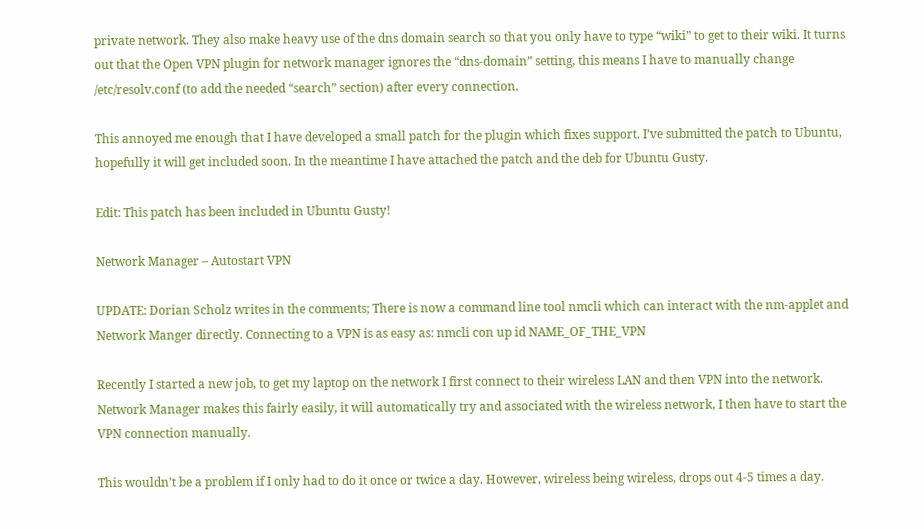private network. They also make heavy use of the dns domain search so that you only have to type “wiki” to get to their wiki. It turns out that the Open VPN plugin for network manager ignores the “dns-domain” setting, this means I have to manually change /etc/resolv.conf (to add the needed “search” section) after every connection.

This annoyed me enough that I have developed a small patch for the plugin which fixes support. I’ve submitted the patch to Ubuntu, hopefully it will get included soon. In the meantime I have attached the patch and the deb for Ubuntu Gusty.

Edit: This patch has been included in Ubuntu Gusty!

Network Manager – Autostart VPN

UPDATE: Dorian Scholz writes in the comments; There is now a command line tool nmcli which can interact with the nm-applet and Network Manger directly. Connecting to a VPN is as easy as: nmcli con up id NAME_OF_THE_VPN

Recently I started a new job, to get my laptop on the network I first connect to their wireless LAN and then VPN into the network. Network Manager makes this fairly easily, it will automatically try and associated with the wireless network, I then have to start the VPN connection manually.

This wouldn’t be a problem if I only had to do it once or twice a day. However, wireless being wireless, drops out 4-5 times a day.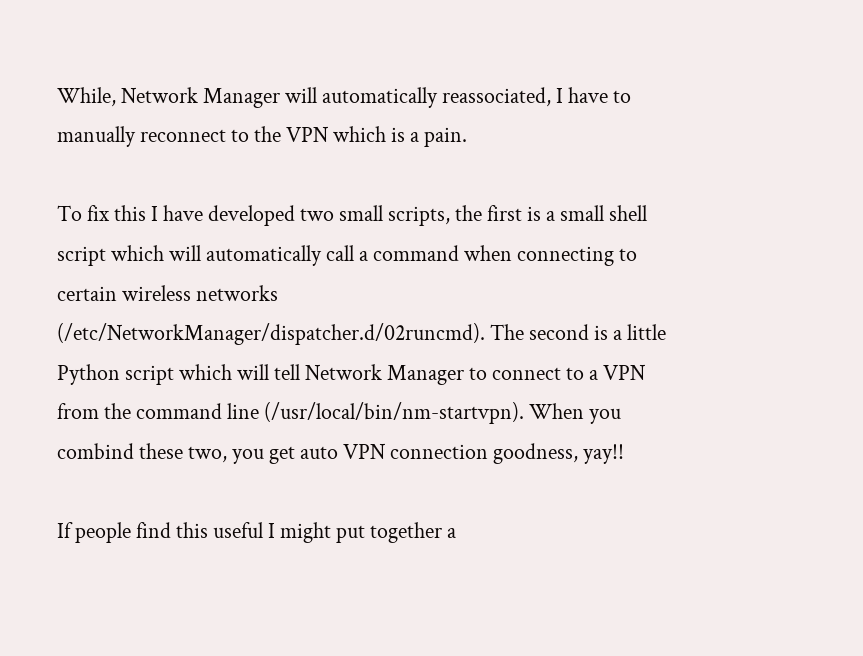While, Network Manager will automatically reassociated, I have to manually reconnect to the VPN which is a pain.

To fix this I have developed two small scripts, the first is a small shell script which will automatically call a command when connecting to certain wireless networks (/etc/NetworkManager/dispatcher.d/02runcmd). The second is a little Python script which will tell Network Manager to connect to a VPN from the command line (/usr/local/bin/nm-startvpn). When you combind these two, you get auto VPN connection goodness, yay!!

If people find this useful I might put together a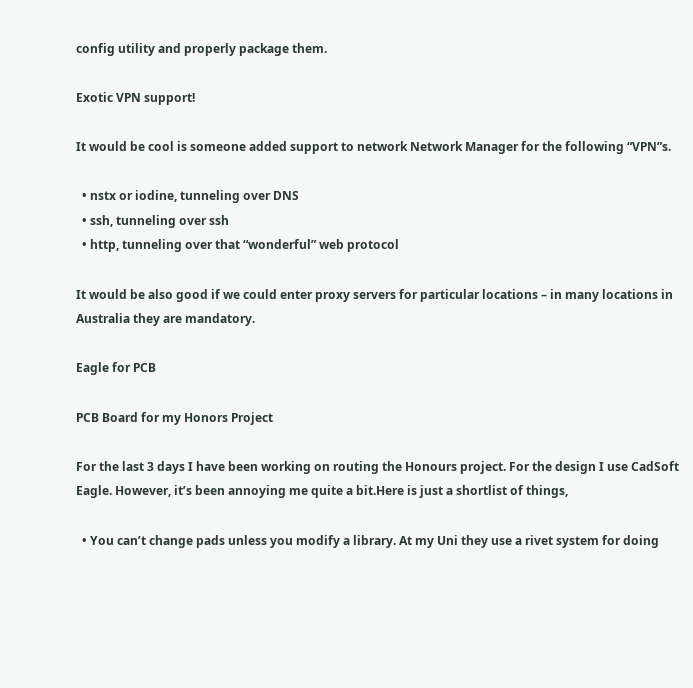config utility and properly package them.

Exotic VPN support!

It would be cool is someone added support to network Network Manager for the following “VPN”s.

  • nstx or iodine, tunneling over DNS
  • ssh, tunneling over ssh
  • http, tunneling over that “wonderful” web protocol

It would be also good if we could enter proxy servers for particular locations – in many locations in Australia they are mandatory.

Eagle for PCB

PCB Board for my Honors Project

For the last 3 days I have been working on routing the Honours project. For the design I use CadSoft Eagle. However, it’s been annoying me quite a bit.Here is just a shortlist of things,

  • You can’t change pads unless you modify a library. At my Uni they use a rivet system for doing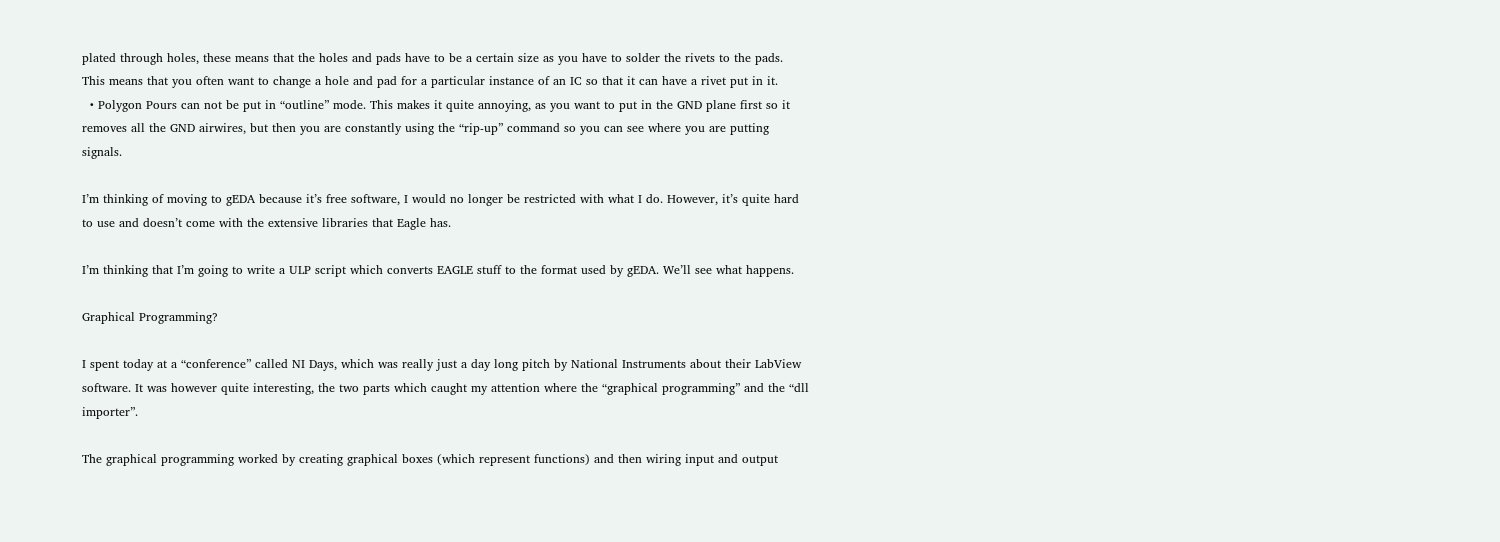plated through holes, these means that the holes and pads have to be a certain size as you have to solder the rivets to the pads. This means that you often want to change a hole and pad for a particular instance of an IC so that it can have a rivet put in it.
  • Polygon Pours can not be put in “outline” mode. This makes it quite annoying, as you want to put in the GND plane first so it removes all the GND airwires, but then you are constantly using the “rip-up” command so you can see where you are putting signals.

I’m thinking of moving to gEDA because it’s free software, I would no longer be restricted with what I do. However, it’s quite hard to use and doesn’t come with the extensive libraries that Eagle has.

I’m thinking that I’m going to write a ULP script which converts EAGLE stuff to the format used by gEDA. We’ll see what happens.

Graphical Programming?

I spent today at a “conference” called NI Days, which was really just a day long pitch by National Instruments about their LabView software. It was however quite interesting, the two parts which caught my attention where the “graphical programming” and the “dll importer”.

The graphical programming worked by creating graphical boxes (which represent functions) and then wiring input and output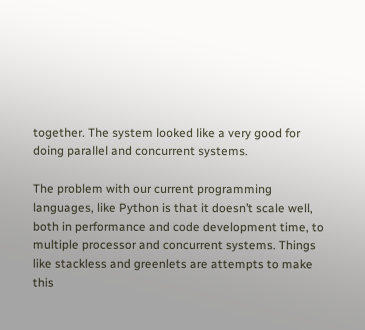together. The system looked like a very good for doing parallel and concurrent systems.

The problem with our current programming languages, like Python is that it doesn’t scale well, both in performance and code development time, to multiple processor and concurrent systems. Things like stackless and greenlets are attempts to make this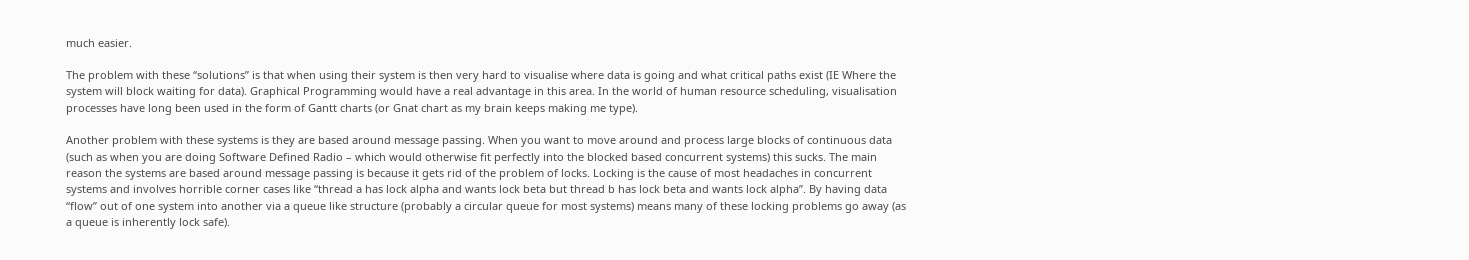much easier.

The problem with these “solutions” is that when using their system is then very hard to visualise where data is going and what critical paths exist (IE Where the system will block waiting for data). Graphical Programming would have a real advantage in this area. In the world of human resource scheduling, visualisation processes have long been used in the form of Gantt charts (or Gnat chart as my brain keeps making me type).

Another problem with these systems is they are based around message passing. When you want to move around and process large blocks of continuous data (such as when you are doing Software Defined Radio – which would otherwise fit perfectly into the blocked based concurrent systems) this sucks. The main reason the systems are based around message passing is because it gets rid of the problem of locks. Locking is the cause of most headaches in concurrent systems and involves horrible corner cases like “thread a has lock alpha and wants lock beta but thread b has lock beta and wants lock alpha”. By having data “flow” out of one system into another via a queue like structure (probably a circular queue for most systems) means many of these locking problems go away (as a queue is inherently lock safe).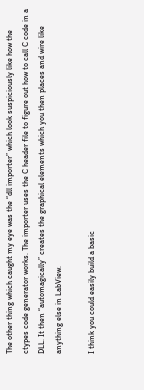The other thing which caught my eye was the “dll importer” which look suspiciously like how the ctypes code generator works. The importer uses the C header file to figure out how to call C code in a DLL. It then “automagically” creates the graphical elements which you then places and wire like anything else in LabView.

I think you could easily build a basic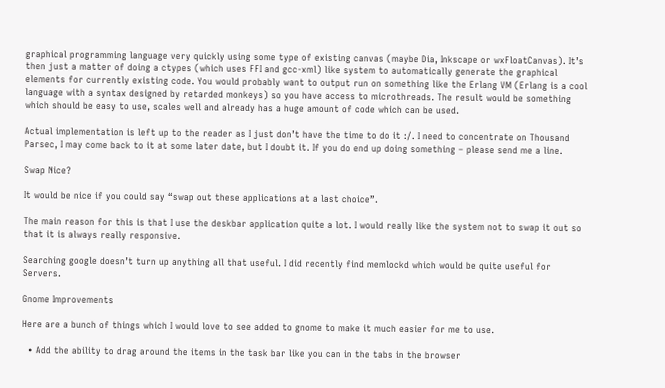graphical programming language very quickly using some type of existing canvas (maybe Dia, Inkscape or wxFloatCanvas). It’s then just a matter of doing a ctypes (which uses FFI and gcc-xml) like system to automatically generate the graphical elements for currently existing code. You would probably want to output run on something like the Erlang VM (Erlang is a cool language with a syntax designed by retarded monkeys) so you have access to microthreads. The result would be something which should be easy to use, scales well and already has a huge amount of code which can be used.

Actual implementation is left up to the reader as I just don’t have the time to do it :/. I need to concentrate on Thousand Parsec, I may come back to it at some later date, but I doubt it. If you do end up doing something – please send me a line.

Swap Nice?

It would be nice if you could say “swap out these applications at a last choice”.

The main reason for this is that I use the deskbar application quite a lot. I would really like the system not to swap it out so that it is always really responsive.

Searching google doesn’t turn up anything all that useful. I did recently find memlockd which would be quite useful for Servers.

Gnome Improvements

Here are a bunch of things which I would love to see added to gnome to make it much easier for me to use.

  • Add the ability to drag around the items in the task bar like you can in the tabs in the browser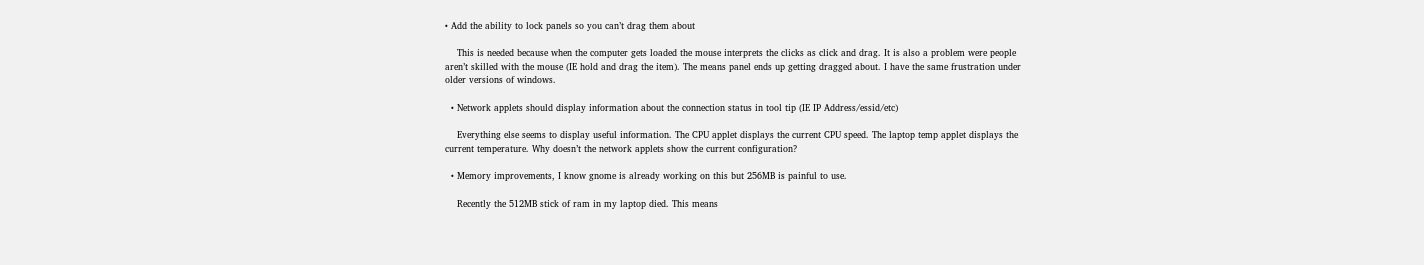• Add the ability to lock panels so you can’t drag them about

    This is needed because when the computer gets loaded the mouse interprets the clicks as click and drag. It is also a problem were people aren’t skilled with the mouse (IE hold and drag the item). The means panel ends up getting dragged about. I have the same frustration under older versions of windows.

  • Network applets should display information about the connection status in tool tip (IE IP Address/essid/etc)

    Everything else seems to display useful information. The CPU applet displays the current CPU speed. The laptop temp applet displays the current temperature. Why doesn’t the network applets show the current configuration?

  • Memory improvements, I know gnome is already working on this but 256MB is painful to use.

    Recently the 512MB stick of ram in my laptop died. This means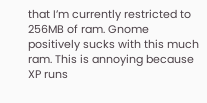that I’m currently restricted to 256MB of ram. Gnome positively sucks with this much ram. This is annoying because XP runs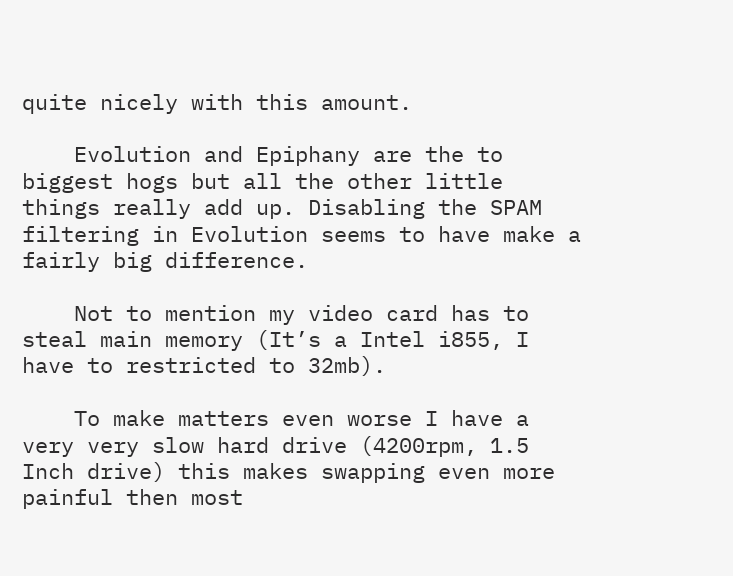quite nicely with this amount.

    Evolution and Epiphany are the to biggest hogs but all the other little things really add up. Disabling the SPAM filtering in Evolution seems to have make a fairly big difference.

    Not to mention my video card has to steal main memory (It’s a Intel i855, I have to restricted to 32mb).

    To make matters even worse I have a very very slow hard drive (4200rpm, 1.5 Inch drive) this makes swapping even more painful then most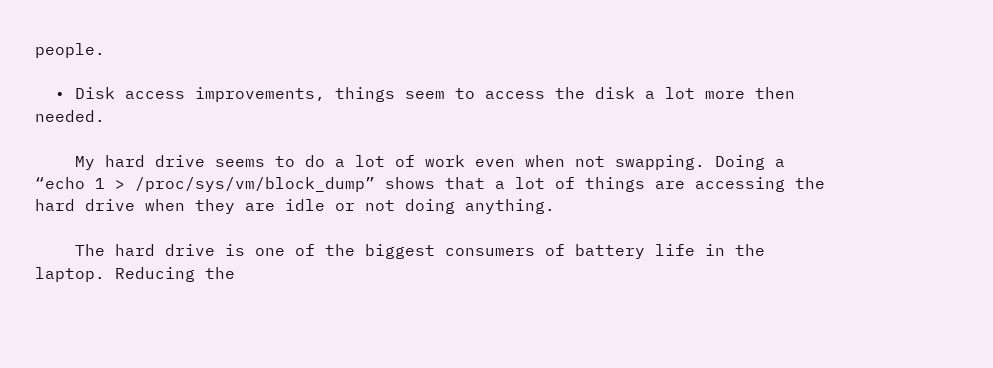people.

  • Disk access improvements, things seem to access the disk a lot more then needed.

    My hard drive seems to do a lot of work even when not swapping. Doing a “echo 1 > /proc/sys/vm/block_dump” shows that a lot of things are accessing the hard drive when they are idle or not doing anything.

    The hard drive is one of the biggest consumers of battery life in the laptop. Reducing the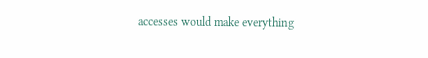accesses would make everything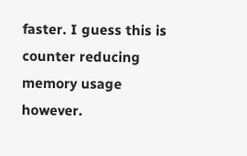faster. I guess this is counter reducing memory usage however.